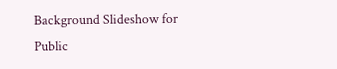Background Slideshow for Public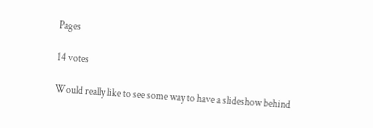Pages

14 votes

Would really like to see some way to have a slideshow behind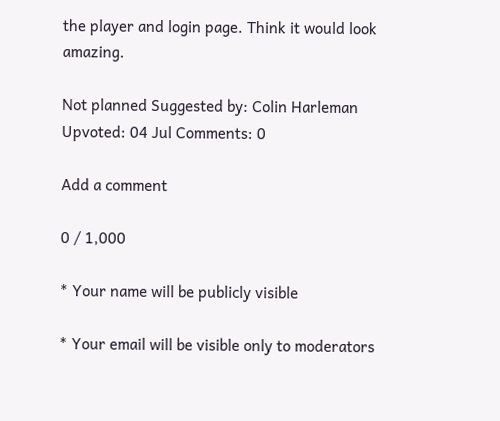the player and login page. Think it would look amazing.

Not planned Suggested by: Colin Harleman Upvoted: 04 Jul Comments: 0

Add a comment

0 / 1,000

* Your name will be publicly visible

* Your email will be visible only to moderators